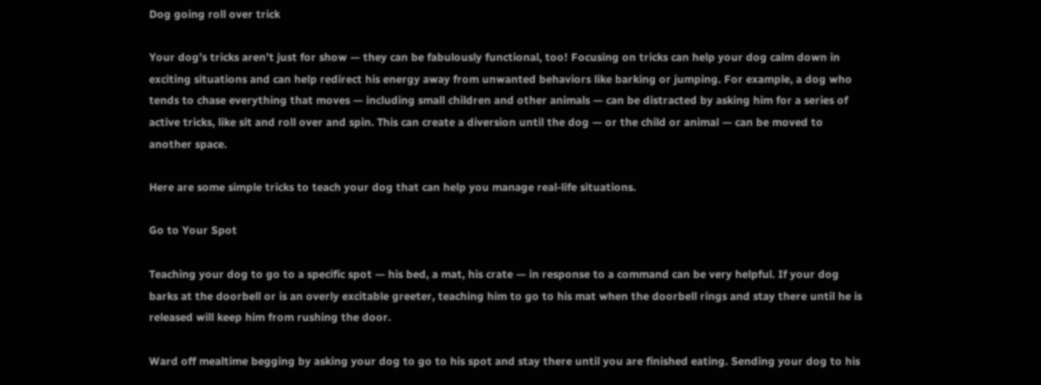Dog going roll over trick

Your dog’s tricks aren’t just for show — they can be fabulously functional, too! Focusing on tricks can help your dog calm down in exciting situations and can help redirect his energy away from unwanted behaviors like barking or jumping. For example, a dog who tends to chase everything that moves — including small children and other animals — can be distracted by asking him for a series of active tricks, like sit and roll over and spin. This can create a diversion until the dog — or the child or animal — can be moved to another space.

Here are some simple tricks to teach your dog that can help you manage real-life situations.

Go to Your Spot

Teaching your dog to go to a specific spot — his bed, a mat, his crate — in response to a command can be very helpful. If your dog barks at the doorbell or is an overly excitable greeter, teaching him to go to his mat when the doorbell rings and stay there until he is released will keep him from rushing the door.

Ward off mealtime begging by asking your dog to go to his spot and stay there until you are finished eating. Sending your dog to his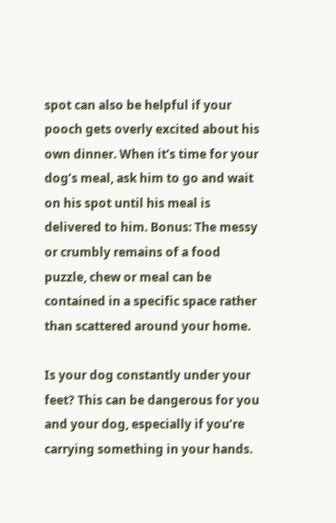spot can also be helpful if your pooch gets overly excited about his own dinner. When it’s time for your dog’s meal, ask him to go and wait on his spot until his meal is delivered to him. Bonus: The messy or crumbly remains of a food puzzle, chew or meal can be contained in a specific space rather than scattered around your home.

Is your dog constantly under your feet? This can be dangerous for you and your dog, especially if you’re carrying something in your hands.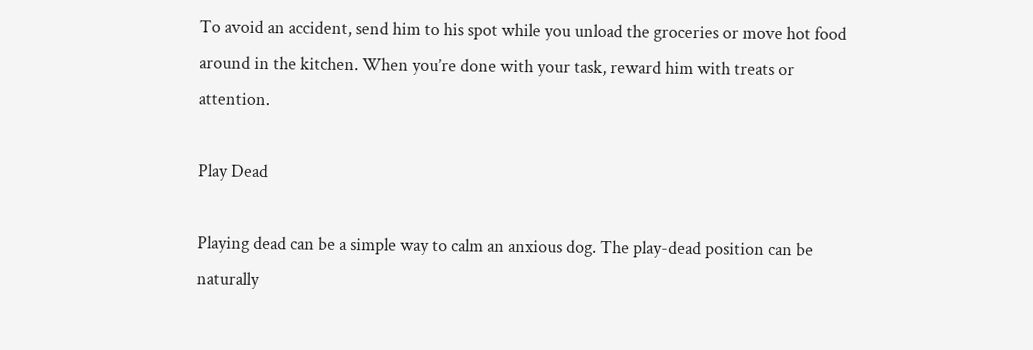To avoid an accident, send him to his spot while you unload the groceries or move hot food around in the kitchen. When you’re done with your task, reward him with treats or attention.

Play Dead

Playing dead can be a simple way to calm an anxious dog. The play-dead position can be naturally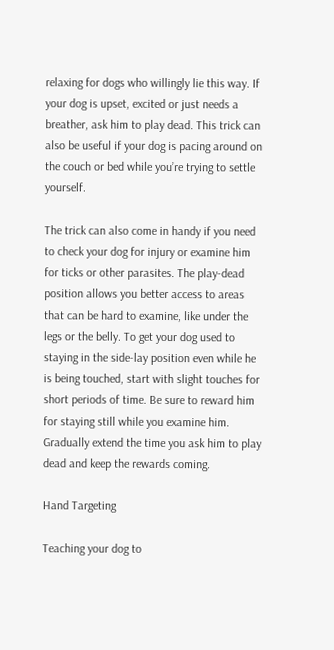relaxing for dogs who willingly lie this way. If your dog is upset, excited or just needs a breather, ask him to play dead. This trick can also be useful if your dog is pacing around on the couch or bed while you’re trying to settle yourself.

The trick can also come in handy if you need to check your dog for injury or examine him for ticks or other parasites. The play-dead position allows you better access to areas that can be hard to examine, like under the legs or the belly. To get your dog used to staying in the side-lay position even while he is being touched, start with slight touches for short periods of time. Be sure to reward him for staying still while you examine him. Gradually extend the time you ask him to play dead and keep the rewards coming.

Hand Targeting

Teaching your dog to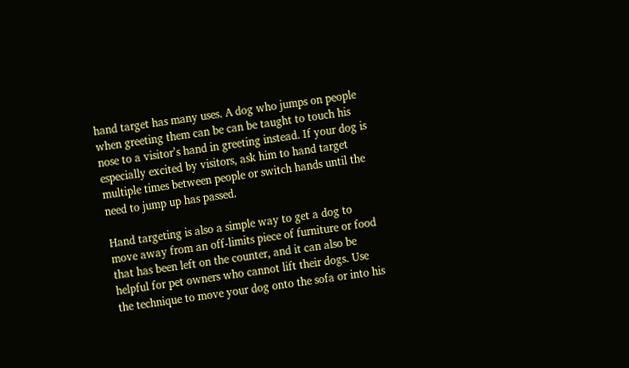hand target has many uses. A dog who jumps on people when greeting them can be can be taught to touch his nose to a visitor’s hand in greeting instead. If your dog is especially excited by visitors, ask him to hand target multiple times between people or switch hands until the need to jump up has passed.

Hand targeting is also a simple way to get a dog to move away from an off-limits piece of furniture or food that has been left on the counter, and it can also be helpful for pet owners who cannot lift their dogs. Use the technique to move your dog onto the sofa or into his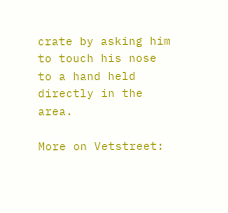crate by asking him to touch his nose to a hand held directly in the area.

More on Vetstreet: